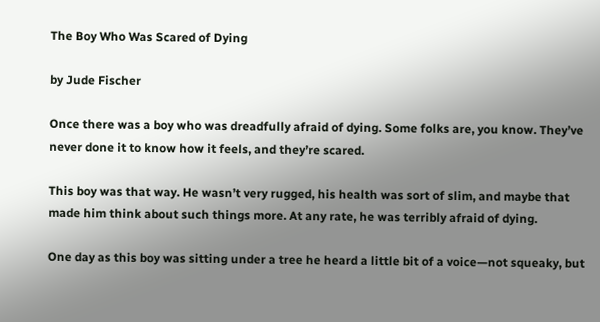The Boy Who Was Scared of Dying

by Jude Fischer

Once there was a boy who was dreadfully afraid of dying. Some folks are, you know. They’ve never done it to know how it feels, and they’re scared.

This boy was that way. He wasn’t very rugged, his health was sort of slim, and maybe that made him think about such things more. At any rate, he was terribly afraid of dying.

One day as this boy was sitting under a tree he heard a little bit of a voice—not squeaky, but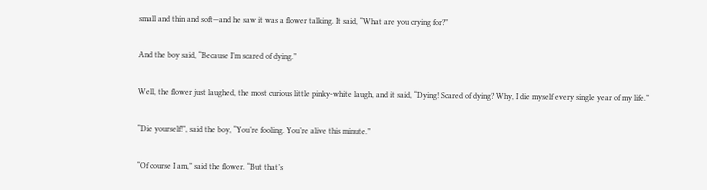small and thin and soft—and he saw it was a flower talking. It said, “What are you crying for?”

And the boy said, “Because I’m scared of dying.”

Well, the flower just laughed, the most curious little pinky-white laugh, and it said, “Dying! Scared of dying? Why, I die myself every single year of my life.”

“Die yourself!”, said the boy, “You’re fooling. You’re alive this minute.”

“Of course I am,” said the flower. “But that’s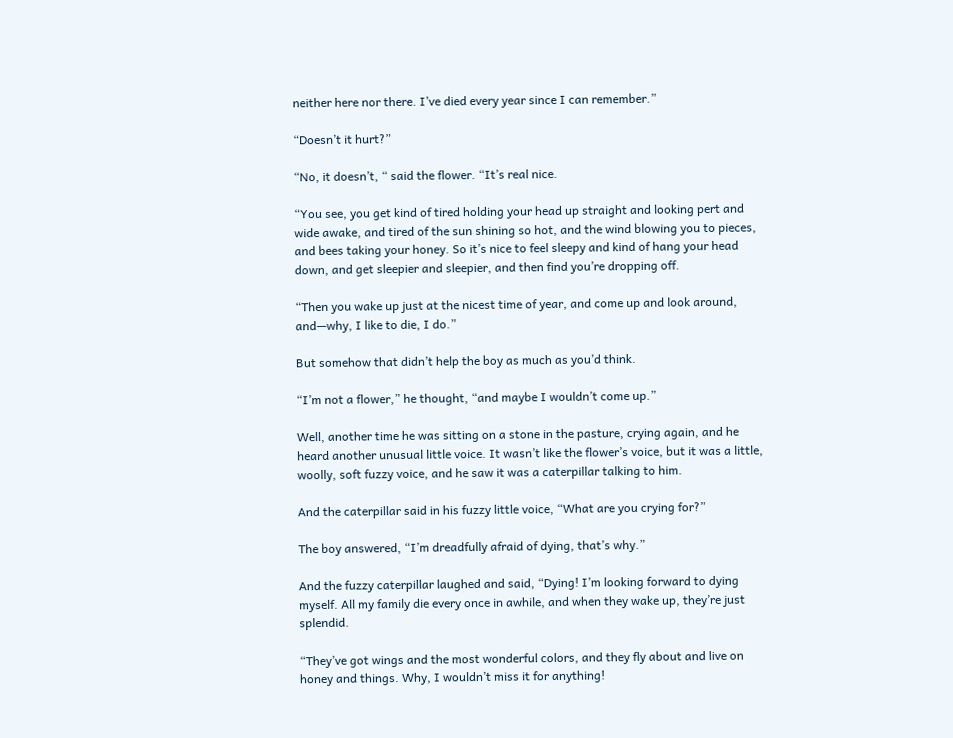neither here nor there. I’ve died every year since I can remember.”

“Doesn’t it hurt?”

“No, it doesn’t, “ said the flower. “It’s real nice.

“You see, you get kind of tired holding your head up straight and looking pert and wide awake, and tired of the sun shining so hot, and the wind blowing you to pieces, and bees taking your honey. So it’s nice to feel sleepy and kind of hang your head down, and get sleepier and sleepier, and then find you’re dropping off.

“Then you wake up just at the nicest time of year, and come up and look around, and—why, I like to die, I do.”

But somehow that didn’t help the boy as much as you’d think.

“I’m not a flower,” he thought, “and maybe I wouldn’t come up.”

Well, another time he was sitting on a stone in the pasture, crying again, and he heard another unusual little voice. It wasn’t like the flower’s voice, but it was a little, woolly, soft fuzzy voice, and he saw it was a caterpillar talking to him.

And the caterpillar said in his fuzzy little voice, “What are you crying for?”

The boy answered, “I’m dreadfully afraid of dying, that’s why.”

And the fuzzy caterpillar laughed and said, “Dying! I’m looking forward to dying myself. All my family die every once in awhile, and when they wake up, they’re just splendid.

“They’ve got wings and the most wonderful colors, and they fly about and live on honey and things. Why, I wouldn’t miss it for anything!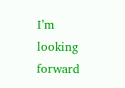I’m looking forward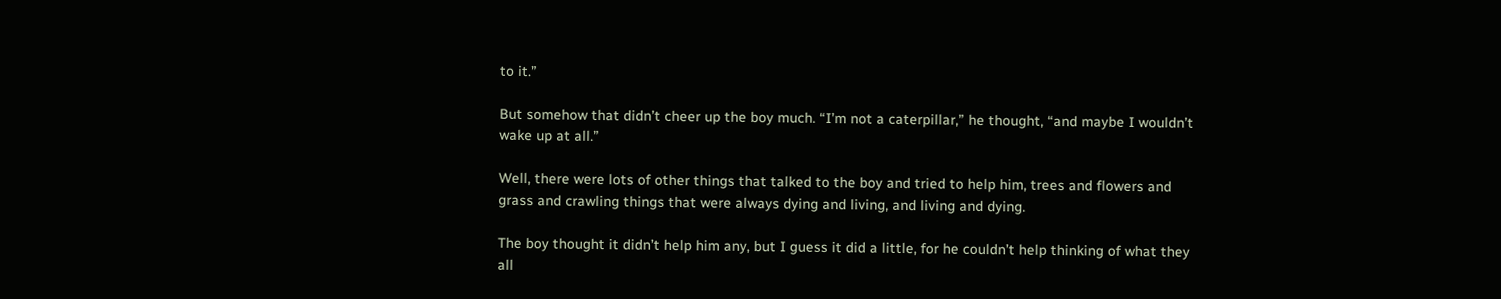to it.”

But somehow that didn’t cheer up the boy much. “I’m not a caterpillar,” he thought, “and maybe I wouldn’t wake up at all.”

Well, there were lots of other things that talked to the boy and tried to help him, trees and flowers and grass and crawling things that were always dying and living, and living and dying.

The boy thought it didn’t help him any, but I guess it did a little, for he couldn’t help thinking of what they all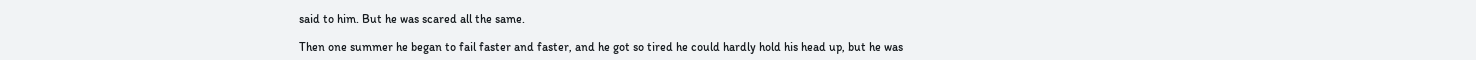said to him. But he was scared all the same.

Then one summer he began to fail faster and faster, and he got so tired he could hardly hold his head up, but he was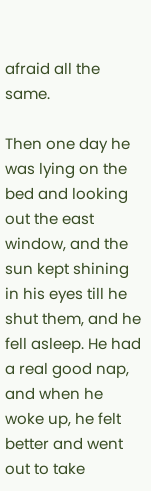afraid all the same.

Then one day he was lying on the bed and looking out the east window, and the sun kept shining in his eyes till he shut them, and he fell asleep. He had a real good nap, and when he woke up, he felt better and went out to take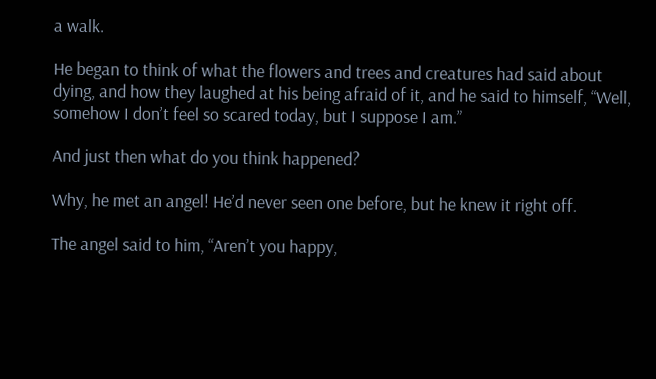a walk.

He began to think of what the flowers and trees and creatures had said about dying, and how they laughed at his being afraid of it, and he said to himself, “Well, somehow I don’t feel so scared today, but I suppose I am.”

And just then what do you think happened?

Why, he met an angel! He’d never seen one before, but he knew it right off.

The angel said to him, “Aren’t you happy,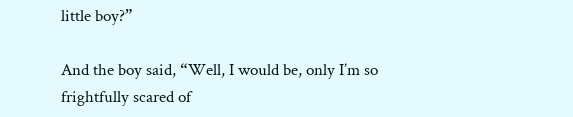little boy?”

And the boy said, “Well, I would be, only I’m so frightfully scared of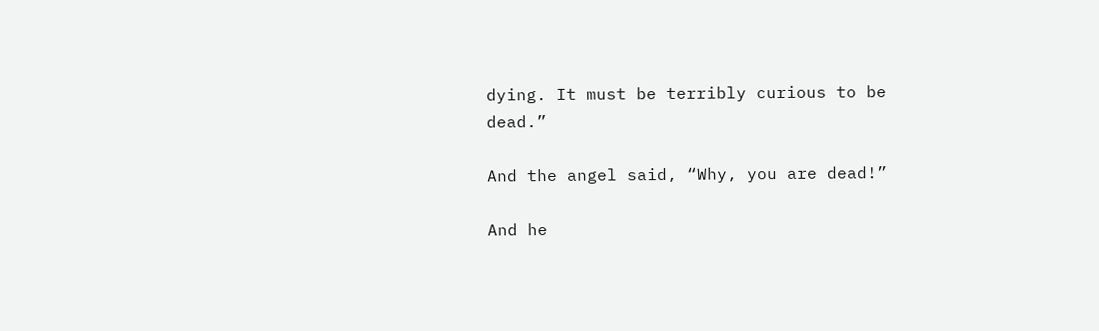dying. It must be terribly curious to be dead.”

And the angel said, “Why, you are dead!”

And he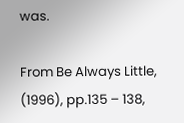was.

From Be Always Little, (1996), pp.135 – 138,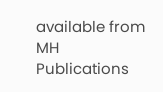available from MH Publications